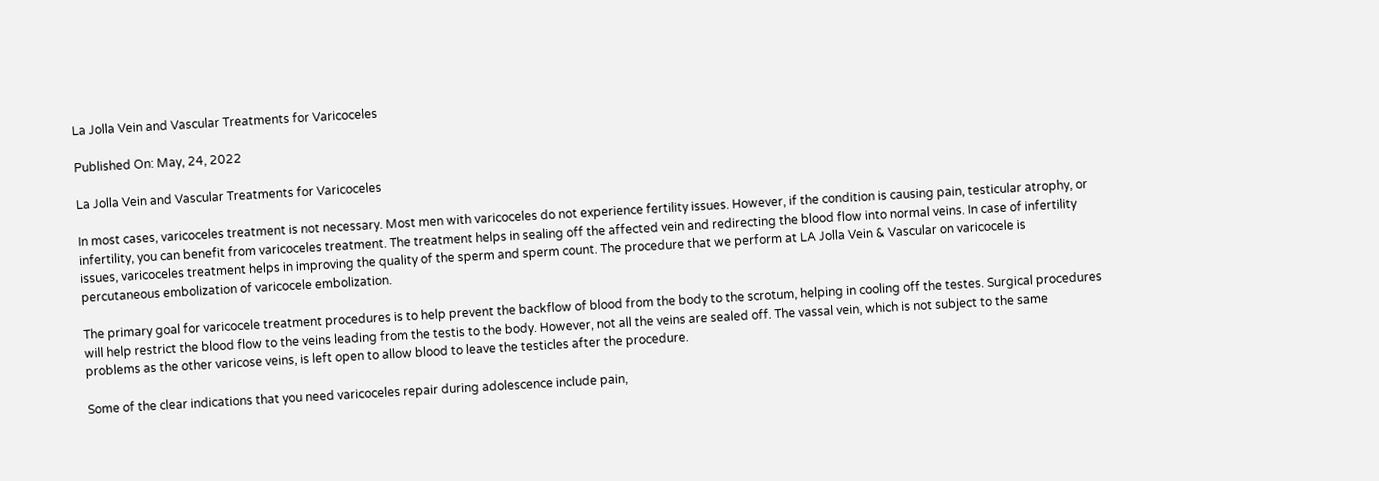La Jolla Vein and Vascular Treatments for Varicoceles

Published On: May, 24, 2022

La Jolla Vein and Vascular Treatments for Varicoceles

In most cases, varicoceles treatment is not necessary. Most men with varicoceles do not experience fertility issues. However, if the condition is causing pain, testicular atrophy, or infertility, you can benefit from varicoceles treatment. The treatment helps in sealing off the affected vein and redirecting the blood flow into normal veins. In case of infertility issues, varicoceles treatment helps in improving the quality of the sperm and sperm count. The procedure that we perform at LA Jolla Vein & Vascular on varicocele is percutaneous embolization of varicocele embolization.

The primary goal for varicocele treatment procedures is to help prevent the backflow of blood from the body to the scrotum, helping in cooling off the testes. Surgical procedures will help restrict the blood flow to the veins leading from the testis to the body. However, not all the veins are sealed off. The vassal vein, which is not subject to the same problems as the other varicose veins, is left open to allow blood to leave the testicles after the procedure.

Some of the clear indications that you need varicoceles repair during adolescence include pain,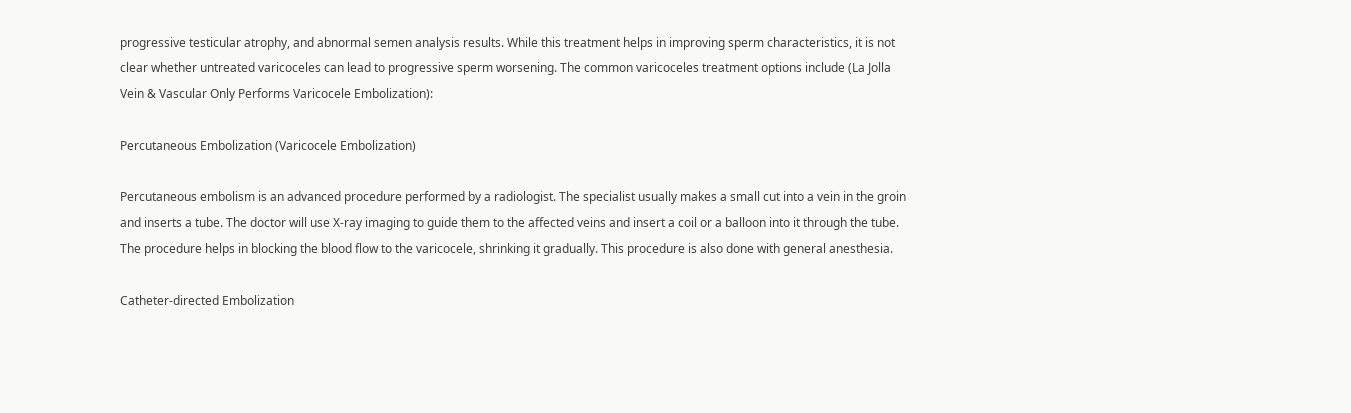progressive testicular atrophy, and abnormal semen analysis results. While this treatment helps in improving sperm characteristics, it is not clear whether untreated varicoceles can lead to progressive sperm worsening. The common varicoceles treatment options include (La Jolla Vein & Vascular Only Performs Varicocele Embolization):

Percutaneous Embolization (Varicocele Embolization)

Percutaneous embolism is an advanced procedure performed by a radiologist. The specialist usually makes a small cut into a vein in the groin and inserts a tube. The doctor will use X-ray imaging to guide them to the affected veins and insert a coil or a balloon into it through the tube. The procedure helps in blocking the blood flow to the varicocele, shrinking it gradually. This procedure is also done with general anesthesia.

Catheter-directed Embolization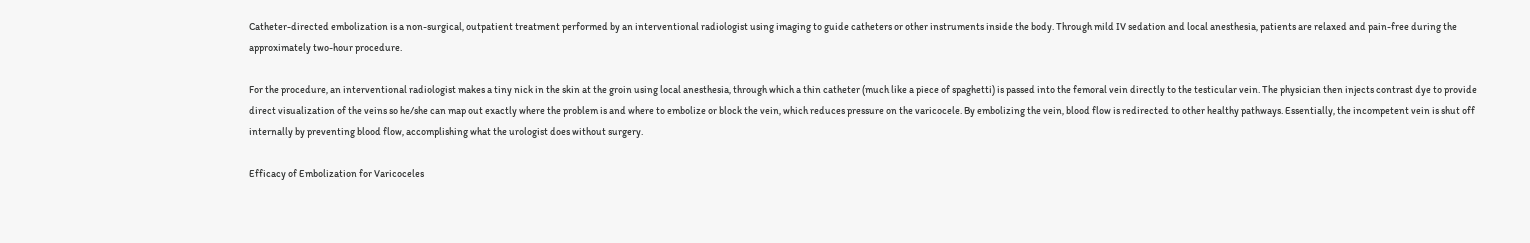Catheter-directed embolization is a non-surgical, outpatient treatment performed by an interventional radiologist using imaging to guide catheters or other instruments inside the body. Through mild IV sedation and local anesthesia, patients are relaxed and pain-free during the approximately two-hour procedure.

For the procedure, an interventional radiologist makes a tiny nick in the skin at the groin using local anesthesia, through which a thin catheter (much like a piece of spaghetti) is passed into the femoral vein directly to the testicular vein. The physician then injects contrast dye to provide direct visualization of the veins so he/she can map out exactly where the problem is and where to embolize or block the vein, which reduces pressure on the varicocele. By embolizing the vein, blood flow is redirected to other healthy pathways. Essentially, the incompetent vein is shut off internally by preventing blood flow, accomplishing what the urologist does without surgery.

Efficacy of Embolization for Varicoceles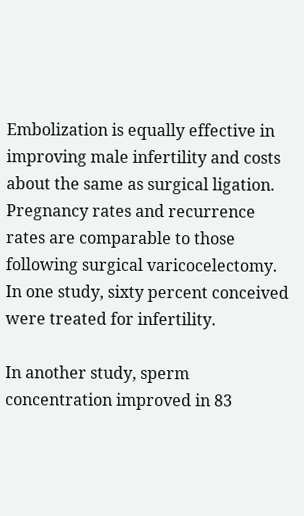Embolization is equally effective in improving male infertility and costs about the same as surgical ligation. Pregnancy rates and recurrence rates are comparable to those following surgical varicocelectomy. In one study, sixty percent conceived were treated for infertility.

In another study, sperm concentration improved in 83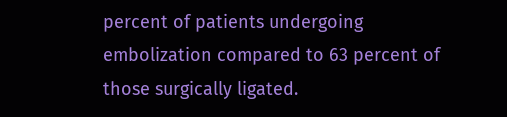percent of patients undergoing embolization compared to 63 percent of those surgically ligated.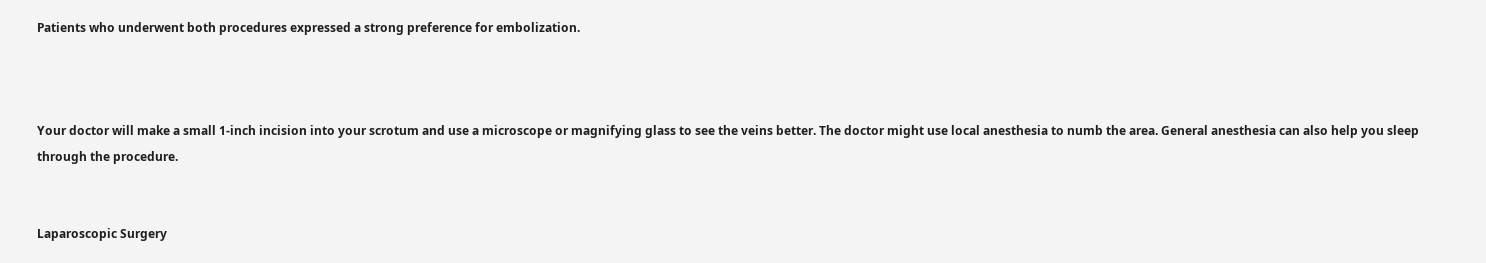Patients who underwent both procedures expressed a strong preference for embolization.



Your doctor will make a small 1-inch incision into your scrotum and use a microscope or magnifying glass to see the veins better. The doctor might use local anesthesia to numb the area. General anesthesia can also help you sleep through the procedure.


Laparoscopic Surgery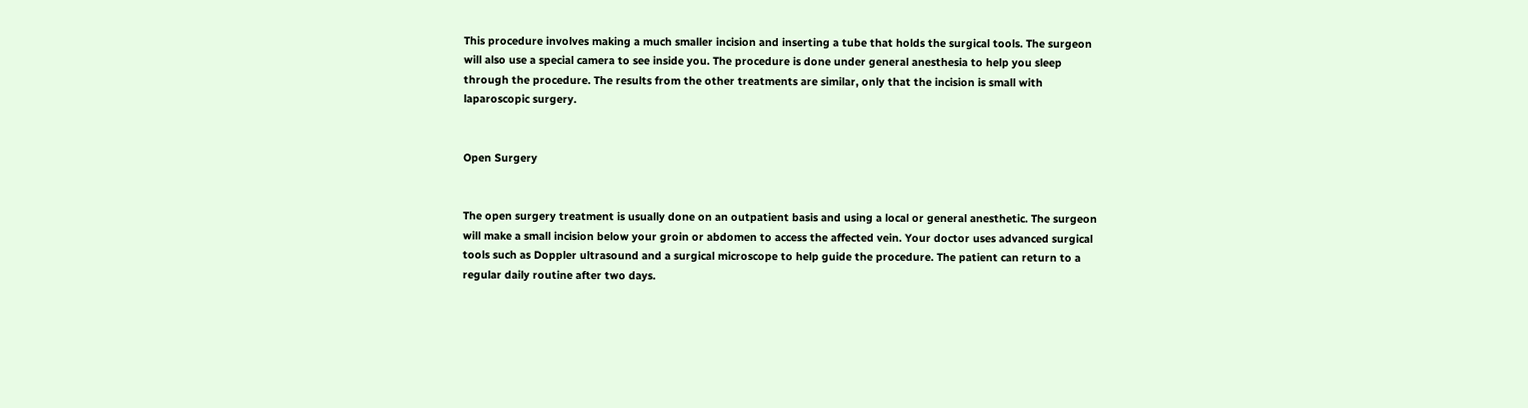This procedure involves making a much smaller incision and inserting a tube that holds the surgical tools. The surgeon will also use a special camera to see inside you. The procedure is done under general anesthesia to help you sleep through the procedure. The results from the other treatments are similar, only that the incision is small with laparoscopic surgery.


Open Surgery


The open surgery treatment is usually done on an outpatient basis and using a local or general anesthetic. The surgeon will make a small incision below your groin or abdomen to access the affected vein. Your doctor uses advanced surgical tools such as Doppler ultrasound and a surgical microscope to help guide the procedure. The patient can return to a regular daily routine after two days.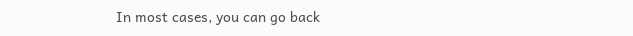In most cases, you can go back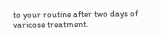to your routine after two days of varicose treatment.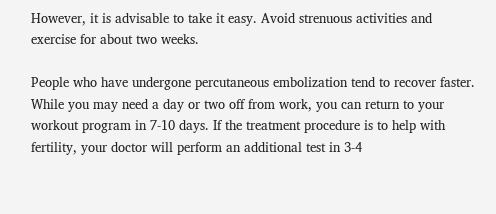However, it is advisable to take it easy. Avoid strenuous activities and exercise for about two weeks.

People who have undergone percutaneous embolization tend to recover faster. While you may need a day or two off from work, you can return to your workout program in 7-10 days. If the treatment procedure is to help with fertility, your doctor will perform an additional test in 3-4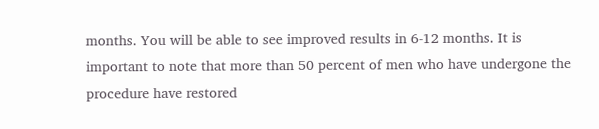months. You will be able to see improved results in 6-12 months. It is important to note that more than 50 percent of men who have undergone the procedure have restored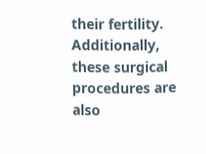their fertility. Additionally, these surgical procedures are also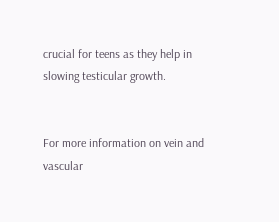crucial for teens as they help in slowing testicular growth.


For more information on vein and vascular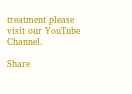treatment please visit our YouTube Channel.

Share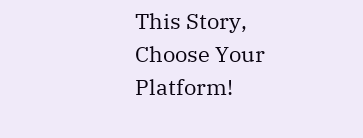This Story, Choose Your Platform!